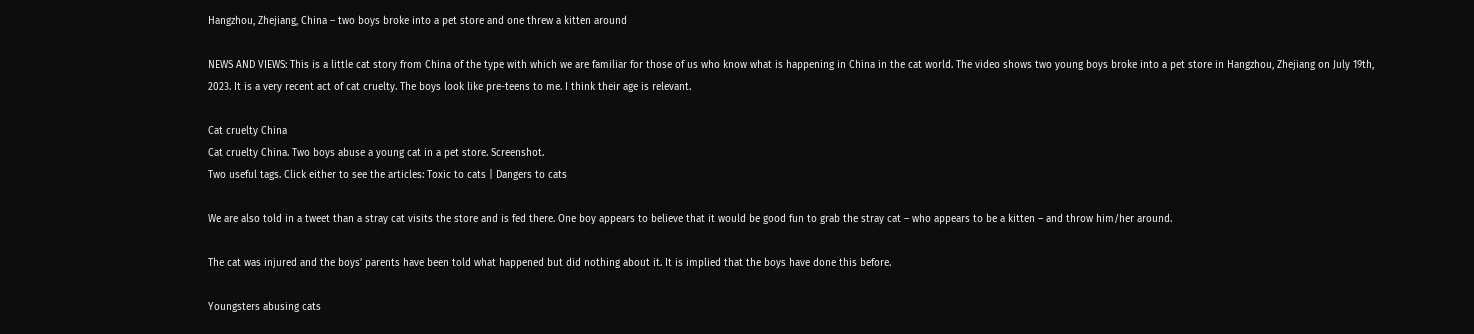Hangzhou, Zhejiang, China – two boys broke into a pet store and one threw a kitten around

NEWS AND VIEWS: This is a little cat story from China of the type with which we are familiar for those of us who know what is happening in China in the cat world. The video shows two young boys broke into a pet store in Hangzhou, Zhejiang on July 19th, 2023. It is a very recent act of cat cruelty. The boys look like pre-teens to me. I think their age is relevant.

Cat cruelty China
Cat cruelty China. Two boys abuse a young cat in a pet store. Screenshot.
Two useful tags. Click either to see the articles: Toxic to cats | Dangers to cats

We are also told in a tweet than a stray cat visits the store and is fed there. One boy appears to believe that it would be good fun to grab the stray cat – who appears to be a kitten – and throw him/her around.

The cat was injured and the boys’ parents have been told what happened but did nothing about it. It is implied that the boys have done this before.

Youngsters abusing cats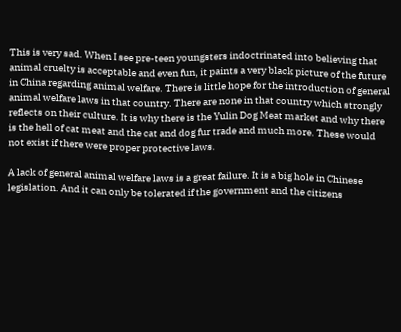This is very sad. When I see pre-teen youngsters indoctrinated into believing that animal cruelty is acceptable and even fun, it paints a very black picture of the future in China regarding animal welfare. There is little hope for the introduction of general animal welfare laws in that country. There are none in that country which strongly reflects on their culture. It is why there is the Yulin Dog Meat market and why there is the hell of cat meat and the cat and dog fur trade and much more. These would not exist if there were proper protective laws.

A lack of general animal welfare laws is a great failure. It is a big hole in Chinese legislation. And it can only be tolerated if the government and the citizens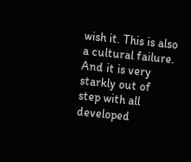wish it. This is also a cultural failure. And it is very starkly out of step with all developed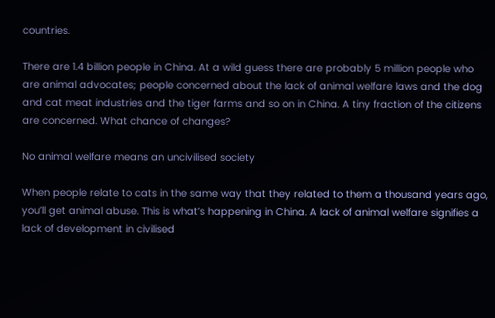countries.

There are 1.4 billion people in China. At a wild guess there are probably 5 million people who are animal advocates; people concerned about the lack of animal welfare laws and the dog and cat meat industries and the tiger farms and so on in China. A tiny fraction of the citizens are concerned. What chance of changes?

No animal welfare means an uncivilised society

When people relate to cats in the same way that they related to them a thousand years ago, you’ll get animal abuse. This is what’s happening in China. A lack of animal welfare signifies a lack of development in civilised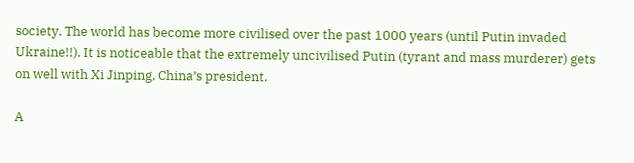society. The world has become more civilised over the past 1000 years (until Putin invaded Ukraine!!). It is noticeable that the extremely uncivilised Putin (tyrant and mass murderer) gets on well with Xi Jinping, China’s president.

A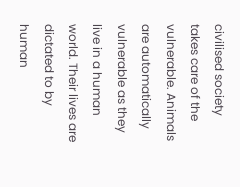civilised society takes care of the vulnerable. Animals are automatically vulnerable as they live in a human world. Their lives are dictated to by human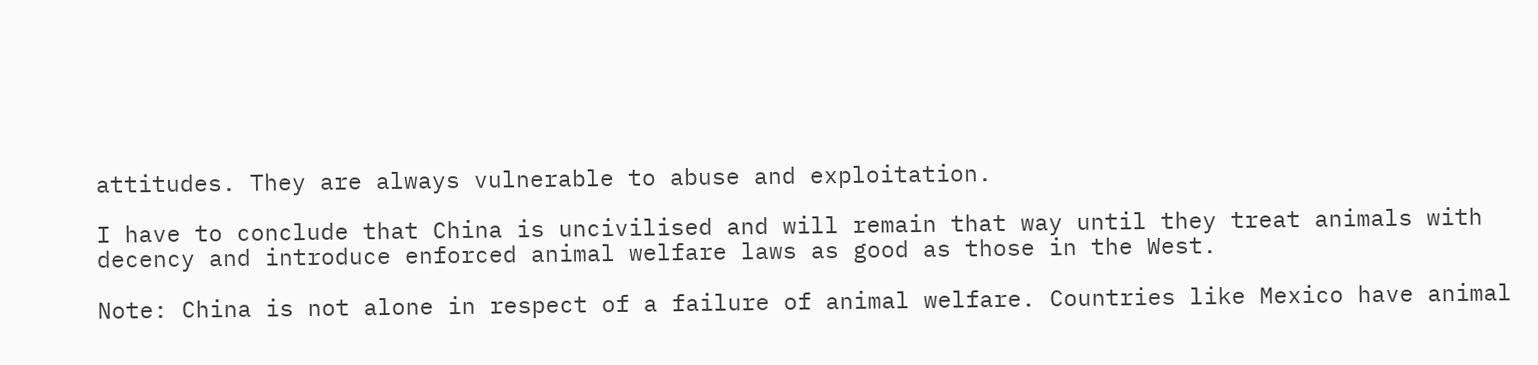attitudes. They are always vulnerable to abuse and exploitation.

I have to conclude that China is uncivilised and will remain that way until they treat animals with decency and introduce enforced animal welfare laws as good as those in the West.

Note: China is not alone in respect of a failure of animal welfare. Countries like Mexico have animal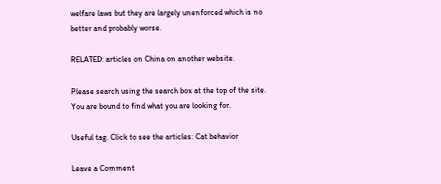welfare laws but they are largely unenforced which is no better and probably worse.

RELATED: articles on China on another website.

Please search using the search box at the top of the site. You are bound to find what you are looking for.

Useful tag. Click to see the articles: Cat behavior

Leave a Comment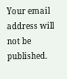Your email address will not be published.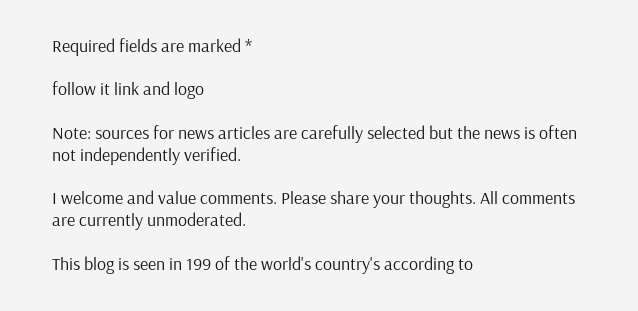Required fields are marked *

follow it link and logo

Note: sources for news articles are carefully selected but the news is often not independently verified.

I welcome and value comments. Please share your thoughts. All comments are currently unmoderated.

This blog is seen in 199 of the world's country's according to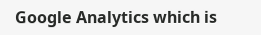Google Analytics which is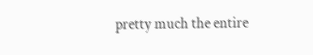pretty much the entire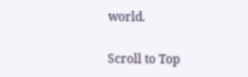world.

Scroll to Top